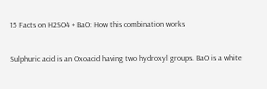15 Facts on H2SO4 + BaO: How this combination works

Sulphuric acid is an Oxoacid having two hydroxyl groups. BaO is a white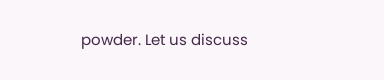powder. Let us discuss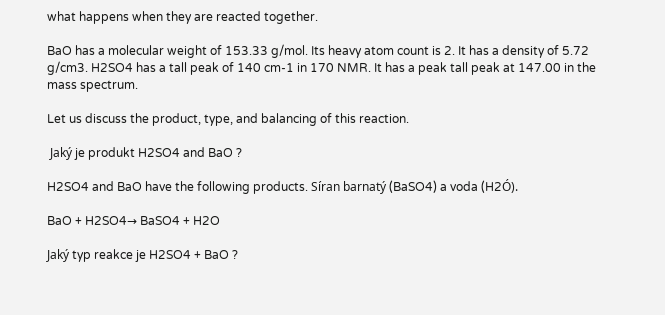what happens when they are reacted together.

BaO has a molecular weight of 153.33 g/mol. Its heavy atom count is 2. It has a density of 5.72 g/cm3. H2SO4 has a tall peak of 140 cm-1 in 170 NMR. It has a peak tall peak at 147.00 in the mass spectrum.

Let us discuss the product, type, and balancing of this reaction.

 Jaký je produkt H2SO4 and BaO ?

H2SO4 and BaO have the following products. Síran barnatý (BaSO4) a voda (H2Ó).

BaO + H2SO4→ BaSO4 + H2O

Jaký typ reakce je H2SO4 + BaO ?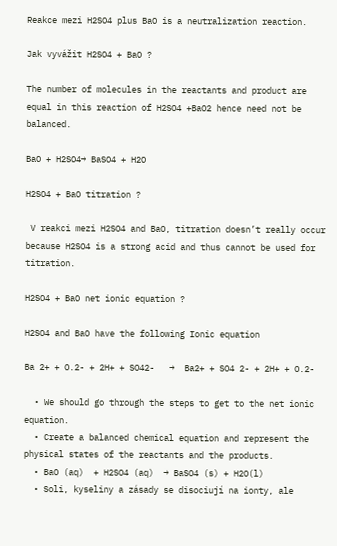Reakce mezi H2SO4 plus BaO is a neutralization reaction.

Jak vyvážit H2SO4 + BaO ?

The number of molecules in the reactants and product are equal in this reaction of H2SO4 +BaO2 hence need not be balanced.

BaO + H2SO4→ BaSO4 + H2O

H2SO4 + BaO titration ?

 V reakci mezi H2SO4 and BaO, titration doesn’t really occur because H2SO4 is a strong acid and thus cannot be used for titration.

H2SO4 + BaO net ionic equation ?

H2SO4 and BaO have the following Ionic equation

Ba 2+ + O.2- + 2H+ + SO42-   →  Ba2+ + SO4 2- + 2H+ + O.2-

  • We should go through the steps to get to the net ionic equation.
  • Create a balanced chemical equation and represent the physical states of the reactants and the products.
  • BaO (aq)  + H2SO4 (aq)  → BaSO4 (s) + H2O(l)
  • Soli, kyseliny a zásady se disociují na ionty, ale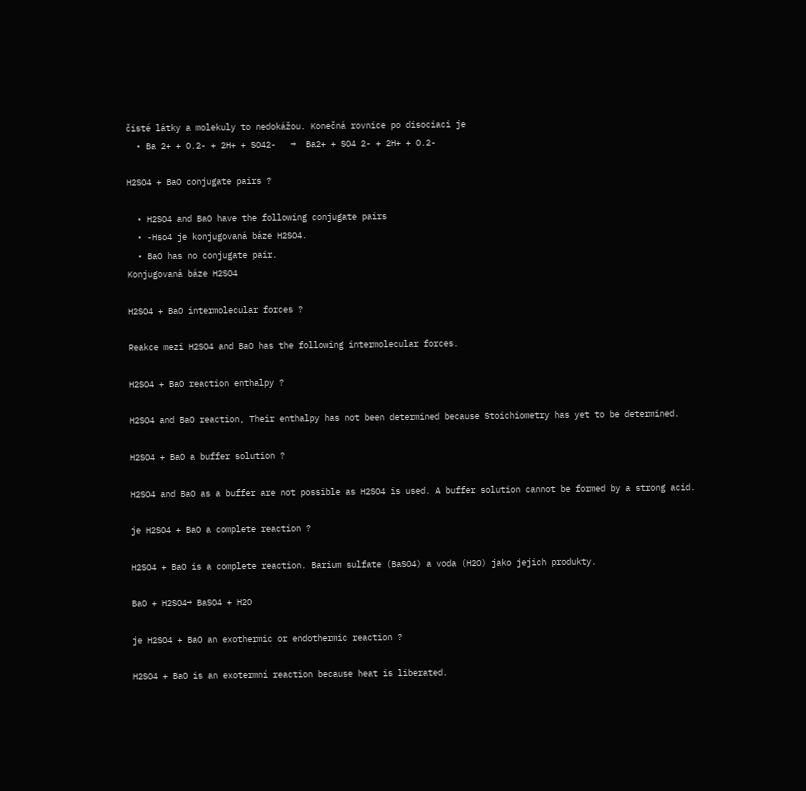čisté látky a molekuly to nedokážou. Konečná rovnice po disociaci je
  • Ba 2+ + O.2- + 2H+ + SO42-   →  Ba2+ + SO4 2- + 2H+ + O.2-

H2SO4 + BaO conjugate pairs ?

  • H2SO4 and BaO have the following conjugate pairs
  • -Hso4 je konjugovaná báze H2SO4.
  • BaO has no conjugate pair.
Konjugovaná báze H2SO4

H2SO4 + BaO intermolecular forces ?

Reakce mezi H2SO4 and BaO has the following intermolecular forces.

H2SO4 + BaO reaction enthalpy ?

H2SO4 and BaO reaction, Their enthalpy has not been determined because Stoichiometry has yet to be determined.

H2SO4 + BaO a buffer solution ?

H2SO4 and BaO as a buffer are not possible as H2SO4 is used. A buffer solution cannot be formed by a strong acid.

je H2SO4 + BaO a complete reaction ?

H2SO4 + BaO is a complete reaction. Barium sulfate (BaSO4) a voda (H2O) jako jejich produkty.

BaO + H2SO4→ BaSO4 + H2O

je H2SO4 + BaO an exothermic or endothermic reaction ?

H2SO4 + BaO is an exotermní reaction because heat is liberated.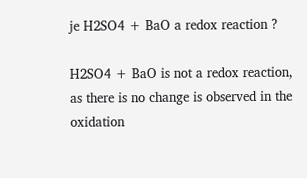je H2SO4 + BaO a redox reaction ?

H2SO4 + BaO is not a redox reaction, as there is no change is observed in the oxidation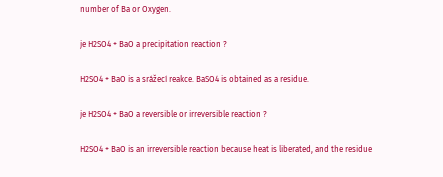number of Ba or Oxygen.

je H2SO4 + BaO a precipitation reaction ?

H2SO4 + BaO is a srážecí reakce. BaSO4 is obtained as a residue.

je H2SO4 + BaO a reversible or irreversible reaction ?

H2SO4 + BaO is an irreversible reaction because heat is liberated, and the residue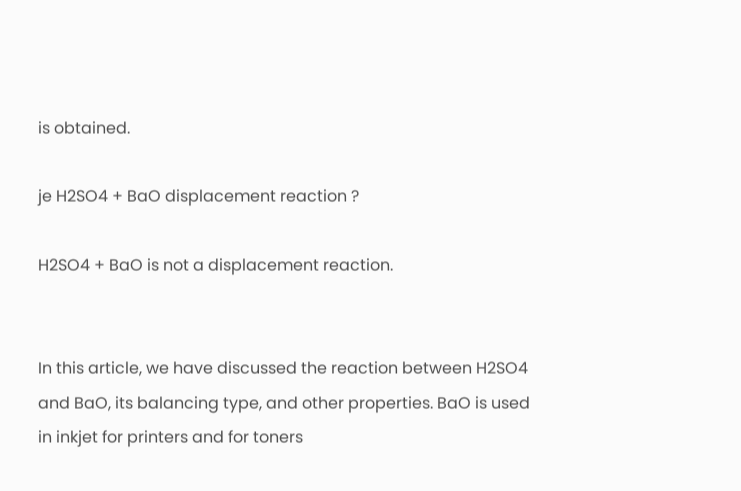is obtained.

je H2SO4 + BaO displacement reaction ?

H2SO4 + BaO is not a displacement reaction.


In this article, we have discussed the reaction between H2SO4 and BaO, its balancing type, and other properties. BaO is used in inkjet for printers and for toners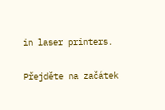in laser printers.

Přejděte na začátek